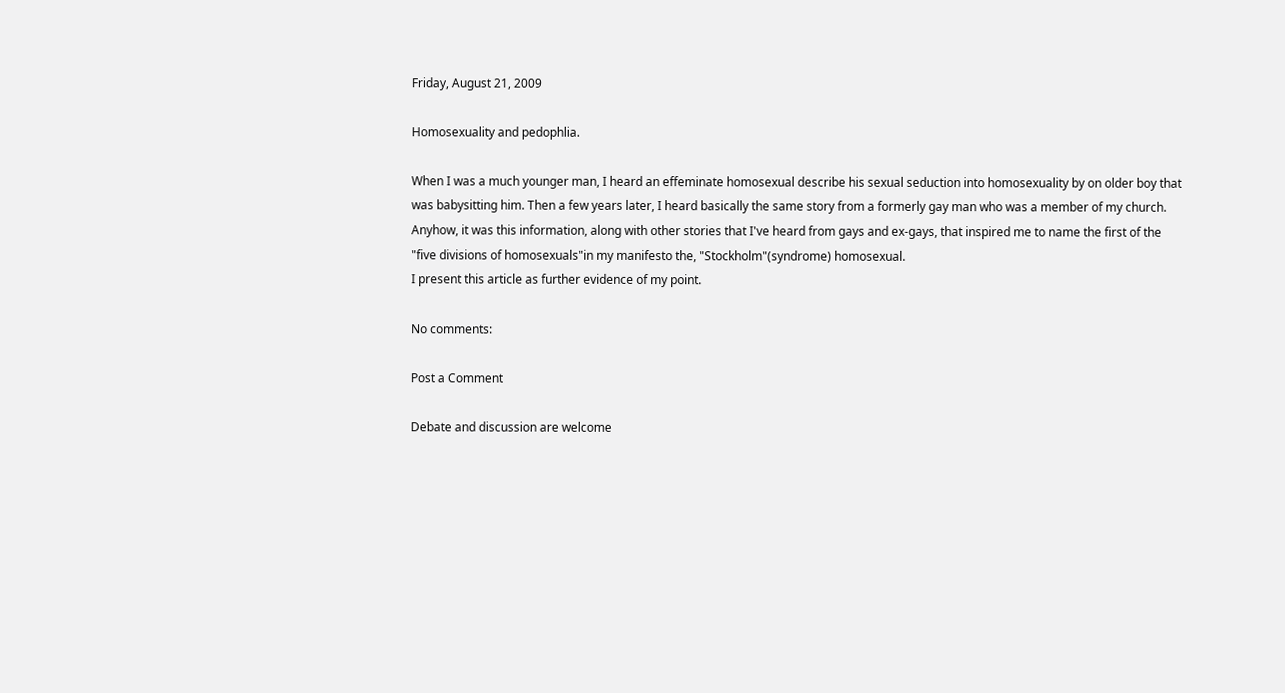Friday, August 21, 2009

Homosexuality and pedophlia.

When I was a much younger man, I heard an effeminate homosexual describe his sexual seduction into homosexuality by on older boy that was babysitting him. Then a few years later, I heard basically the same story from a formerly gay man who was a member of my church. Anyhow, it was this information, along with other stories that I've heard from gays and ex-gays, that inspired me to name the first of the "five divisions of homosexuals"in my manifesto the, "Stockholm"(syndrome) homosexual.
I present this article as further evidence of my point.

No comments:

Post a Comment

Debate and discussion are welcome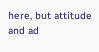here, but attitude and ad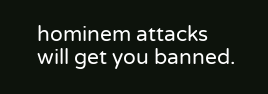hominem attacks will get you banned.